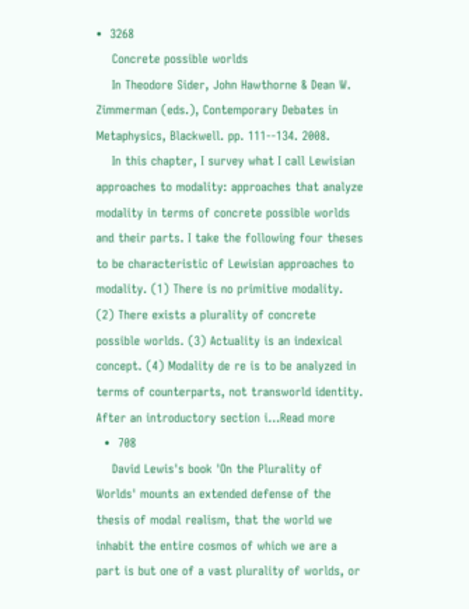•  3268
    Concrete possible worlds
    In Theodore Sider, John Hawthorne & Dean W. Zimmerman (eds.), Contemporary Debates in Metaphysics, Blackwell. pp. 111--134. 2008.
    In this chapter, I survey what I call Lewisian approaches to modality: approaches that analyze modality in terms of concrete possible worlds and their parts. I take the following four theses to be characteristic of Lewisian approaches to modality. (1) There is no primitive modality. (2) There exists a plurality of concrete possible worlds. (3) Actuality is an indexical concept. (4) Modality de re is to be analyzed in terms of counterparts, not transworld identity. After an introductory section i…Read more
  •  708
    David Lewis's book 'On the Plurality of Worlds' mounts an extended defense of the thesis of modal realism, that the world we inhabit the entire cosmos of which we are a part is but one of a vast plurality of worlds, or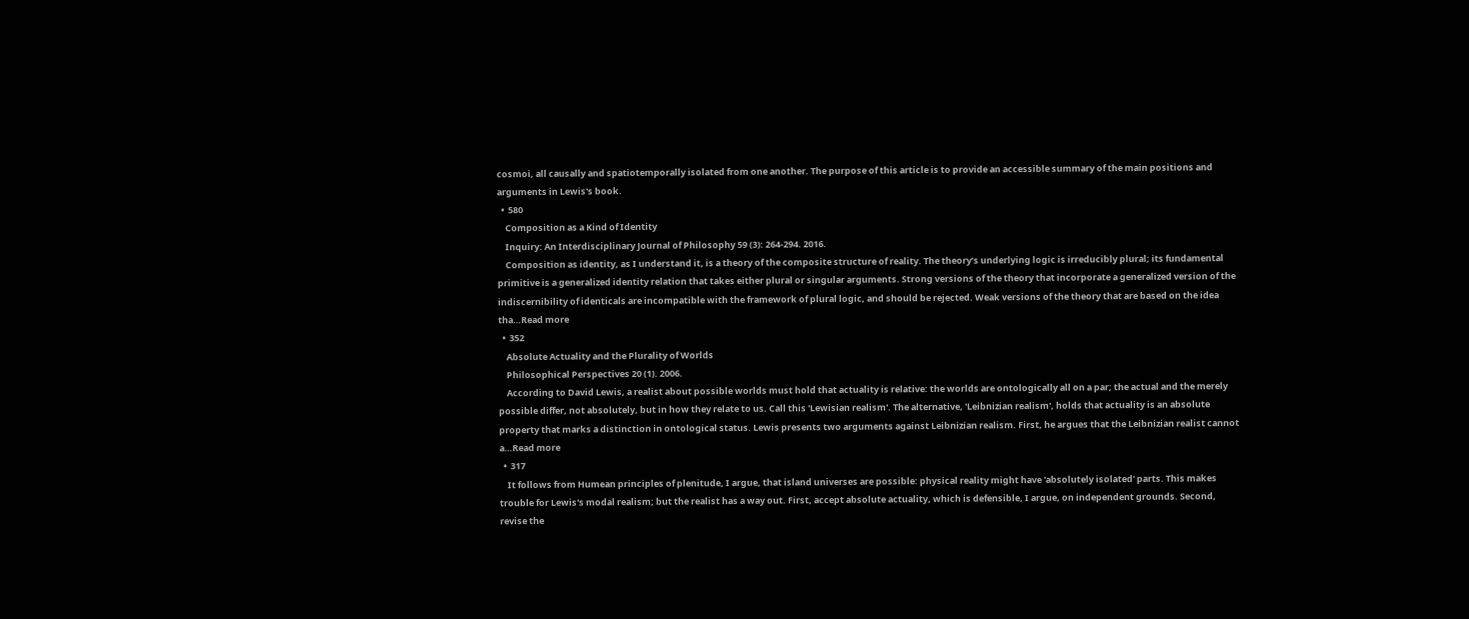cosmoi, all causally and spatiotemporally isolated from one another. The purpose of this article is to provide an accessible summary of the main positions and arguments in Lewis's book.
  •  580
    Composition as a Kind of Identity
    Inquiry: An Interdisciplinary Journal of Philosophy 59 (3): 264-294. 2016.
    Composition as identity, as I understand it, is a theory of the composite structure of reality. The theory’s underlying logic is irreducibly plural; its fundamental primitive is a generalized identity relation that takes either plural or singular arguments. Strong versions of the theory that incorporate a generalized version of the indiscernibility of identicals are incompatible with the framework of plural logic, and should be rejected. Weak versions of the theory that are based on the idea tha…Read more
  •  352
    Absolute Actuality and the Plurality of Worlds
    Philosophical Perspectives 20 (1). 2006.
    According to David Lewis, a realist about possible worlds must hold that actuality is relative: the worlds are ontologically all on a par; the actual and the merely possible differ, not absolutely, but in how they relate to us. Call this 'Lewisian realism'. The alternative, 'Leibnizian realism', holds that actuality is an absolute property that marks a distinction in ontological status. Lewis presents two arguments against Leibnizian realism. First, he argues that the Leibnizian realist cannot a…Read more
  •  317
    It follows from Humean principles of plenitude, I argue, that island universes are possible: physical reality might have 'absolutely isolated' parts. This makes trouble for Lewis's modal realism; but the realist has a way out. First, accept absolute actuality, which is defensible, I argue, on independent grounds. Second, revise the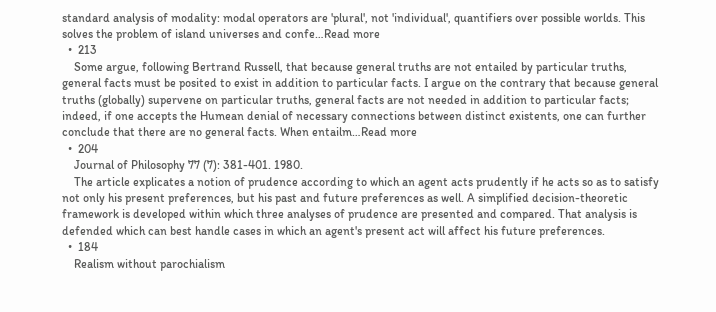standard analysis of modality: modal operators are 'plural', not 'individual', quantifiers over possible worlds. This solves the problem of island universes and confe…Read more
  •  213
    Some argue, following Bertrand Russell, that because general truths are not entailed by particular truths, general facts must be posited to exist in addition to particular facts. I argue on the contrary that because general truths (globally) supervene on particular truths, general facts are not needed in addition to particular facts; indeed, if one accepts the Humean denial of necessary connections between distinct existents, one can further conclude that there are no general facts. When entailm…Read more
  •  204
    Journal of Philosophy 77 (7): 381-401. 1980.
    The article explicates a notion of prudence according to which an agent acts prudently if he acts so as to satisfy not only his present preferences, but his past and future preferences as well. A simplified decision-theoretic framework is developed within which three analyses of prudence are presented and compared. That analysis is defended which can best handle cases in which an agent's present act will affect his future preferences.
  •  184
    Realism without parochialism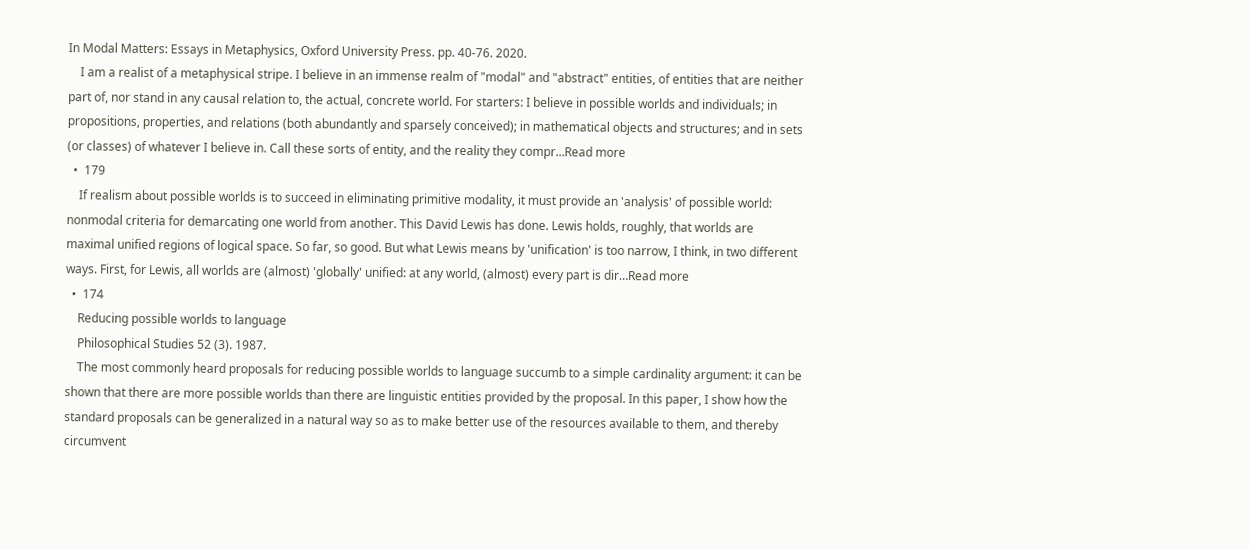In Modal Matters: Essays in Metaphysics, Oxford University Press. pp. 40-76. 2020.
    I am a realist of a metaphysical stripe. I believe in an immense realm of "modal" and "abstract" entities, of entities that are neither part of, nor stand in any causal relation to, the actual, concrete world. For starters: I believe in possible worlds and individuals; in propositions, properties, and relations (both abundantly and sparsely conceived); in mathematical objects and structures; and in sets (or classes) of whatever I believe in. Call these sorts of entity, and the reality they compr…Read more
  •  179
    If realism about possible worlds is to succeed in eliminating primitive modality, it must provide an 'analysis' of possible world: nonmodal criteria for demarcating one world from another. This David Lewis has done. Lewis holds, roughly, that worlds are maximal unified regions of logical space. So far, so good. But what Lewis means by 'unification' is too narrow, I think, in two different ways. First, for Lewis, all worlds are (almost) 'globally' unified: at any world, (almost) every part is dir…Read more
  •  174
    Reducing possible worlds to language
    Philosophical Studies 52 (3). 1987.
    The most commonly heard proposals for reducing possible worlds to language succumb to a simple cardinality argument: it can be shown that there are more possible worlds than there are linguistic entities provided by the proposal. In this paper, I show how the standard proposals can be generalized in a natural way so as to make better use of the resources available to them, and thereby circumvent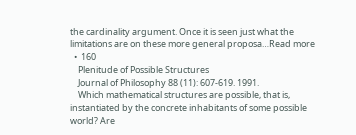the cardinality argument. Once it is seen just what the limitations are on these more general proposa…Read more
  •  160
    Plenitude of Possible Structures
    Journal of Philosophy 88 (11): 607-619. 1991.
    Which mathematical structures are possible, that is, instantiated by the concrete inhabitants of some possible world? Are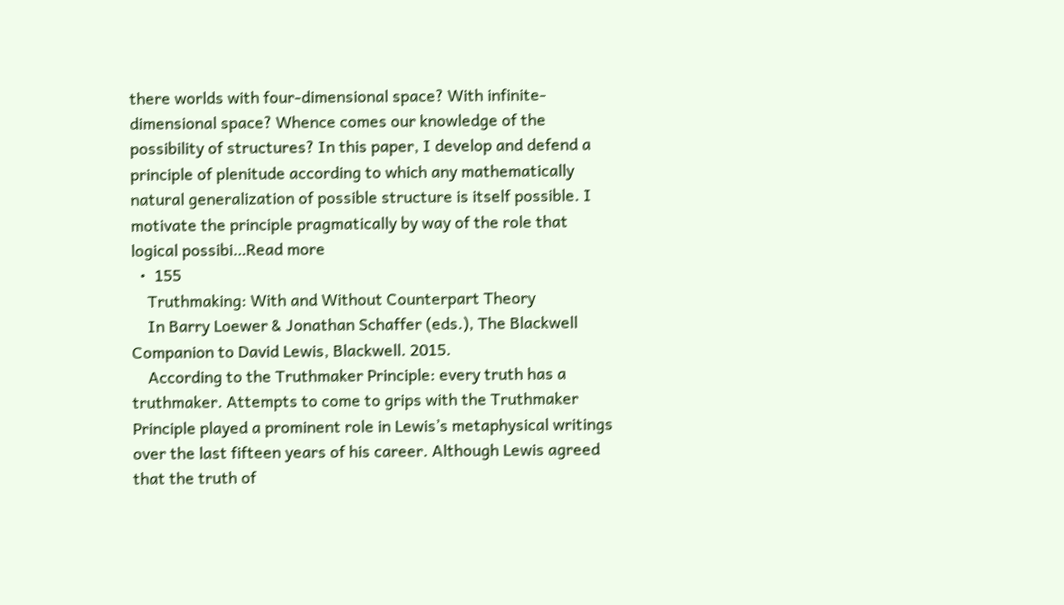there worlds with four-dimensional space? With infinite-dimensional space? Whence comes our knowledge of the possibility of structures? In this paper, I develop and defend a principle of plenitude according to which any mathematically natural generalization of possible structure is itself possible. I motivate the principle pragmatically by way of the role that logical possibi…Read more
  •  155
    Truthmaking: With and Without Counterpart Theory
    In Barry Loewer & Jonathan Schaffer (eds.), The Blackwell Companion to David Lewis, Blackwell. 2015.
    According to the Truthmaker Principle: every truth has a truthmaker. Attempts to come to grips with the Truthmaker Principle played a prominent role in Lewis’s metaphysical writings over the last fifteen years of his career. Although Lewis agreed that the truth of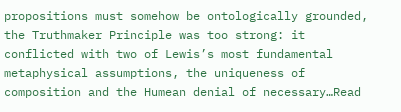propositions must somehow be ontologically grounded, the Truthmaker Principle was too strong: it conflicted with two of Lewis’s most fundamental metaphysical assumptions, the uniqueness of composition and the Humean denial of necessary…Read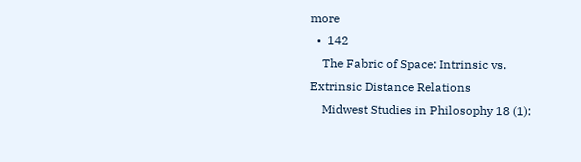more
  •  142
    The Fabric of Space: Intrinsic vs. Extrinsic Distance Relations
    Midwest Studies in Philosophy 18 (1):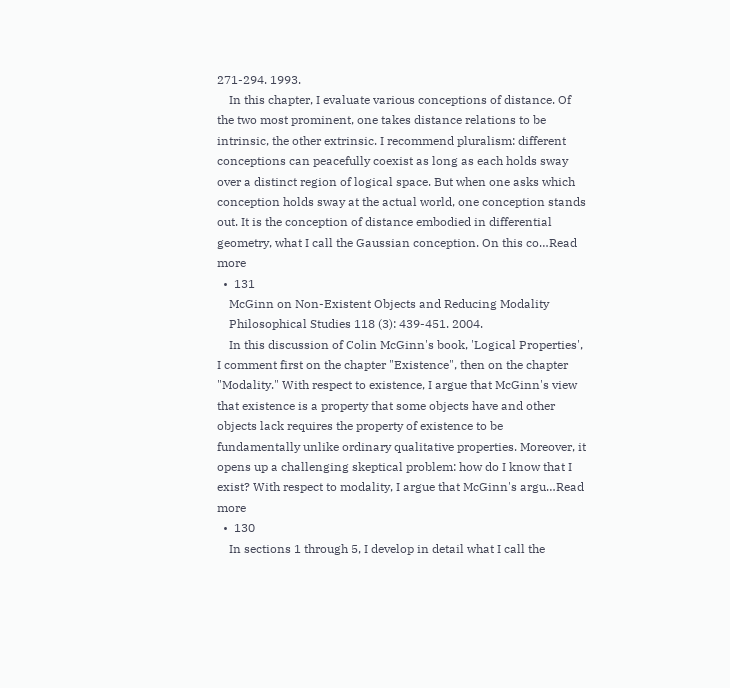271-294. 1993.
    In this chapter, I evaluate various conceptions of distance. Of the two most prominent, one takes distance relations to be intrinsic, the other extrinsic. I recommend pluralism: different conceptions can peacefully coexist as long as each holds sway over a distinct region of logical space. But when one asks which conception holds sway at the actual world, one conception stands out. It is the conception of distance embodied in differential geometry, what I call the Gaussian conception. On this co…Read more
  •  131
    McGinn on Non-Existent Objects and Reducing Modality
    Philosophical Studies 118 (3): 439-451. 2004.
    In this discussion of Colin McGinn's book, 'Logical Properties', I comment first on the chapter "Existence", then on the chapter "Modality." With respect to existence, I argue that McGinn's view that existence is a property that some objects have and other objects lack requires the property of existence to be fundamentally unlike ordinary qualitative properties. Moreover, it opens up a challenging skeptical problem: how do I know that I exist? With respect to modality, I argue that McGinn's argu…Read more
  •  130
    In sections 1 through 5, I develop in detail what I call the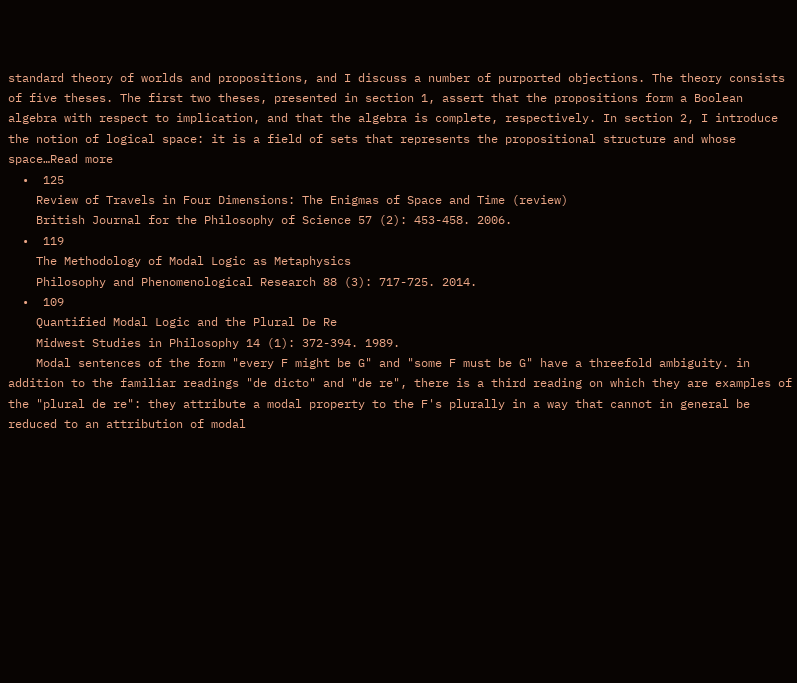standard theory of worlds and propositions, and I discuss a number of purported objections. The theory consists of five theses. The first two theses, presented in section 1, assert that the propositions form a Boolean algebra with respect to implication, and that the algebra is complete, respectively. In section 2, I introduce the notion of logical space: it is a field of sets that represents the propositional structure and whose space…Read more
  •  125
    Review of Travels in Four Dimensions: The Enigmas of Space and Time (review)
    British Journal for the Philosophy of Science 57 (2): 453-458. 2006.
  •  119
    The Methodology of Modal Logic as Metaphysics
    Philosophy and Phenomenological Research 88 (3): 717-725. 2014.
  •  109
    Quantified Modal Logic and the Plural De Re
    Midwest Studies in Philosophy 14 (1): 372-394. 1989.
    Modal sentences of the form "every F might be G" and "some F must be G" have a threefold ambiguity. in addition to the familiar readings "de dicto" and "de re", there is a third reading on which they are examples of the "plural de re": they attribute a modal property to the F's plurally in a way that cannot in general be reduced to an attribution of modal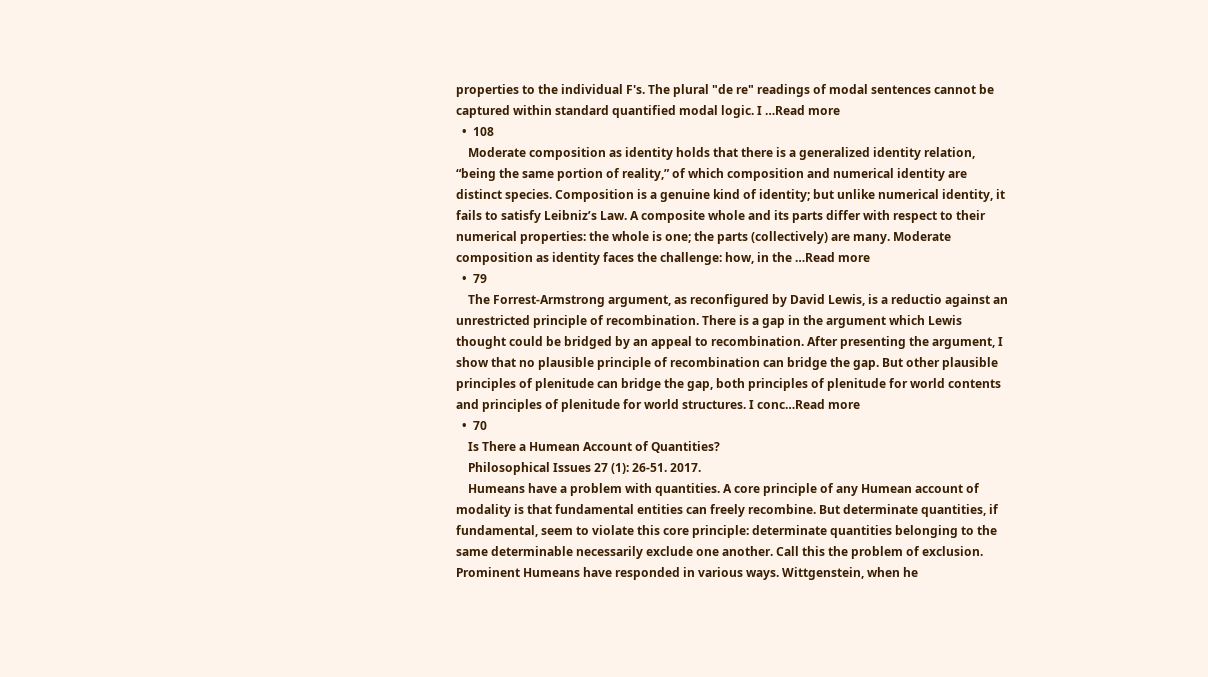properties to the individual F's. The plural "de re" readings of modal sentences cannot be captured within standard quantified modal logic. I …Read more
  •  108
    Moderate composition as identity holds that there is a generalized identity relation, “being the same portion of reality,” of which composition and numerical identity are distinct species. Composition is a genuine kind of identity; but unlike numerical identity, it fails to satisfy Leibniz’s Law. A composite whole and its parts differ with respect to their numerical properties: the whole is one; the parts (collectively) are many. Moderate composition as identity faces the challenge: how, in the …Read more
  •  79
    The Forrest-Armstrong argument, as reconfigured by David Lewis, is a reductio against an unrestricted principle of recombination. There is a gap in the argument which Lewis thought could be bridged by an appeal to recombination. After presenting the argument, I show that no plausible principle of recombination can bridge the gap. But other plausible principles of plenitude can bridge the gap, both principles of plenitude for world contents and principles of plenitude for world structures. I conc…Read more
  •  70
    Is There a Humean Account of Quantities?
    Philosophical Issues 27 (1): 26-51. 2017.
    Humeans have a problem with quantities. A core principle of any Humean account of modality is that fundamental entities can freely recombine. But determinate quantities, if fundamental, seem to violate this core principle: determinate quantities belonging to the same determinable necessarily exclude one another. Call this the problem of exclusion. Prominent Humeans have responded in various ways. Wittgenstein, when he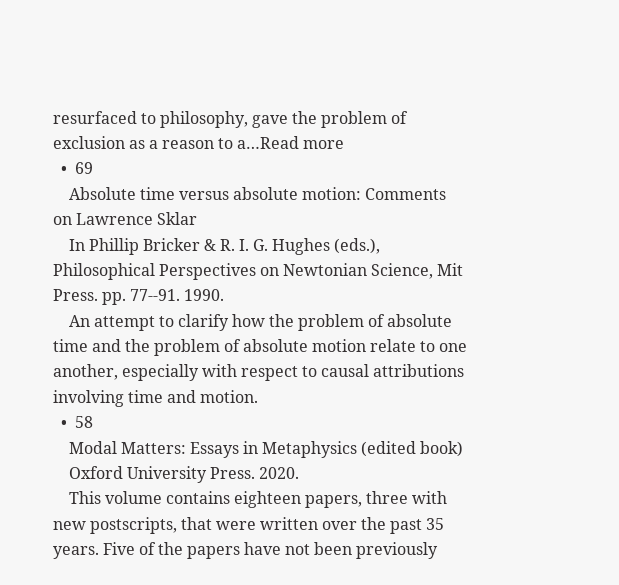resurfaced to philosophy, gave the problem of exclusion as a reason to a…Read more
  •  69
    Absolute time versus absolute motion: Comments on Lawrence Sklar
    In Phillip Bricker & R. I. G. Hughes (eds.), Philosophical Perspectives on Newtonian Science, Mit Press. pp. 77--91. 1990.
    An attempt to clarify how the problem of absolute time and the problem of absolute motion relate to one another, especially with respect to causal attributions involving time and motion.
  •  58
    Modal Matters: Essays in Metaphysics (edited book)
    Oxford University Press. 2020.
    This volume contains eighteen papers, three with new postscripts, that were written over the past 35 years. Five of the papers have not been previously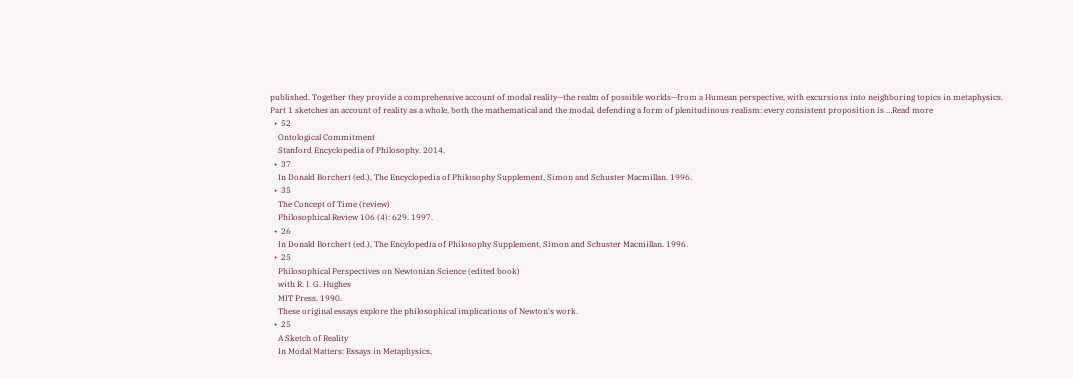published. Together they provide a comprehensive account of modal reality—the realm of possible worlds—from a Humean perspective, with excursions into neighboring topics in metaphysics. Part 1 sketches an account of reality as a whole, both the mathematical and the modal, defending a form of plenitudinous realism: every consistent proposition is …Read more
  •  52
    Ontological Commitment
    Stanford Encyclopedia of Philosophy. 2014.
  •  37
    In Donald Borchert (ed.), The Encyclopedia of Philosophy Supplement, Simon and Schuster Macmillan. 1996.
  •  35
    The Concept of Time (review)
    Philosophical Review 106 (4): 629. 1997.
  •  26
    In Donald Borchert (ed.), The Encylopedia of Philosophy Supplement, Simon and Schuster Macmillan. 1996.
  •  25
    Philosophical Perspectives on Newtonian Science (edited book)
    with R. I. G. Hughes
    MIT Press. 1990.
    These original essays explore the philosophical implications of Newton's work.
  •  25
    A Sketch of Reality
    In Modal Matters: Essays in Metaphysics,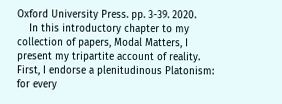Oxford University Press. pp. 3-39. 2020.
    In this introductory chapter to my collection of papers, Modal Matters, I present my tripartite account of reality. First, I endorse a plenitudinous Platonism: for every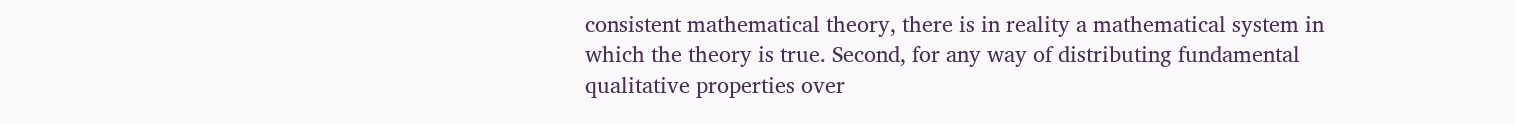consistent mathematical theory, there is in reality a mathematical system in which the theory is true. Second, for any way of distributing fundamental qualitative properties over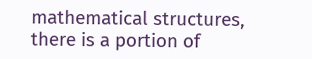mathematical structures, there is a portion of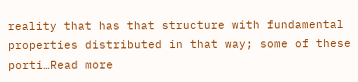reality that has that structure with fundamental properties distributed in that way; some of these porti…Read more